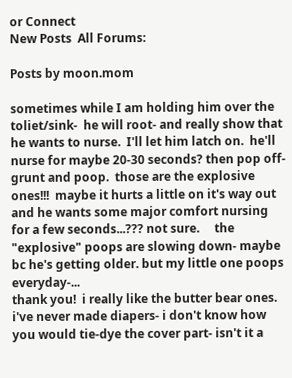or Connect
New Posts  All Forums:

Posts by moon.mom

sometimes while I am holding him over the toliet/sink-  he will root- and really show that he wants to nurse.  I'll let him latch on.  he'll nurse for maybe 20-30 seconds? then pop off- grunt and poop.  those are the explosive ones!!!  maybe it hurts a little on it's way out and he wants some major comfort nursing for a few seconds...??? not sure.     the "explosive" poops are slowing down- maybe bc he's getting older. but my little one poops everyday-...
thank you!  i really like the butter bear ones.     i've never made diapers- i don't know how you would tie-dye the cover part- isn't it a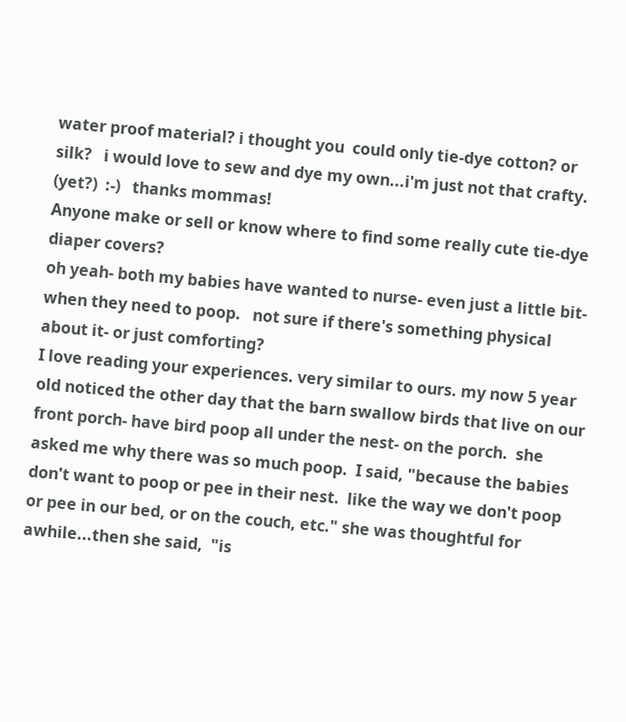water proof material? i thought you  could only tie-dye cotton? or silk?   i would love to sew and dye my own...i'm just not that crafty.  (yet?)  :-)   thanks mommas!
Anyone make or sell or know where to find some really cute tie-dye diaper covers?
oh yeah- both my babies have wanted to nurse- even just a little bit- when they need to poop.   not sure if there's something physical about it- or just comforting?
I love reading your experiences. very similar to ours. my now 5 year old noticed the other day that the barn swallow birds that live on our front porch- have bird poop all under the nest- on the porch.  she asked me why there was so much poop.  I said, "because the babies don't want to poop or pee in their nest.  like the way we don't poop or pee in our bed, or on the couch, etc." she was thoughtful for awhile...then she said,  "is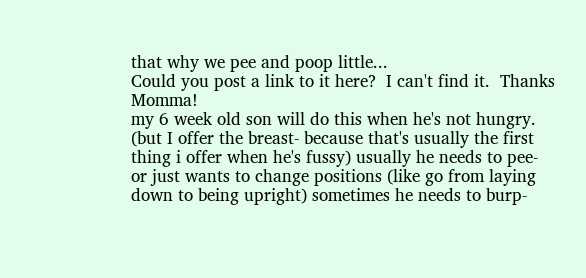that why we pee and poop little...
Could you post a link to it here?  I can't find it.  Thanks Momma!
my 6 week old son will do this when he's not hungry.  (but I offer the breast- because that's usually the first thing i offer when he's fussy) usually he needs to pee-  or just wants to change positions (like go from laying down to being upright) sometimes he needs to burp-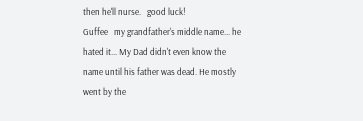then he'll nurse.   good luck!
Guffee   my grandfather's middle name... he hated it... My Dad didn't even know the name until his father was dead. He mostly went by the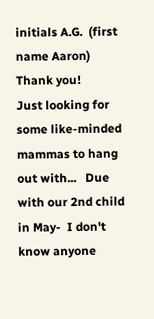initials A.G.  (first name Aaron)
Thank you!
Just looking for some like-minded mammas to hang out with...   Due with our 2nd child in May-  I don't know anyone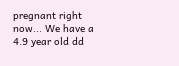pregnant right now... We have a 4.9 year old dd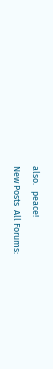also.   peace!
New Posts  All Forums: